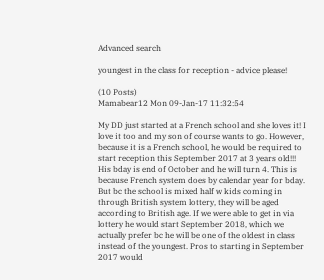Advanced search

youngest in the class for reception - advice please!

(10 Posts)
Mamabear12 Mon 09-Jan-17 11:32:54

My DD just started at a French school and she loves it! I love it too and my son of course wants to go. However, because it is a French school, he would be required to start reception this September 2017 at 3 years old!!! His bday is end of October and he will turn 4. This is because French system does by calendar year for bday. But bc the school is mixed half w kids coming in through British system lottery, they will be aged according to British age. If we were able to get in via lottery he would start September 2018, which we actually prefer bc he will be one of the oldest in class instead of the youngest. Pros to starting in September 2017 would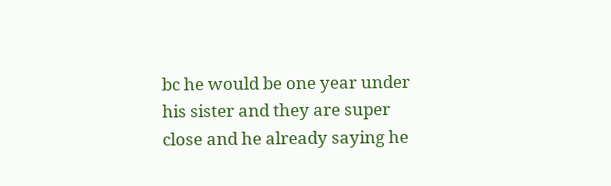bc he would be one year under his sister and they are super close and he already saying he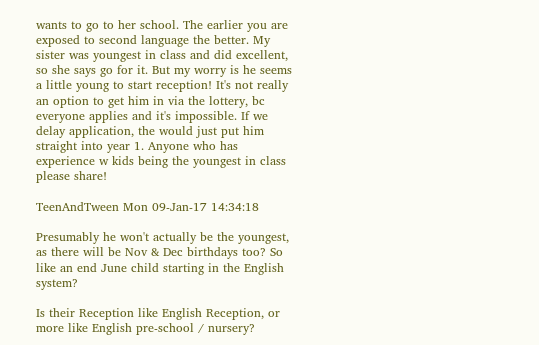wants to go to her school. The earlier you are exposed to second language the better. My sister was youngest in class and did excellent, so she says go for it. But my worry is he seems a little young to start reception! It's not really an option to get him in via the lottery, bc everyone applies and it's impossible. If we delay application, the would just put him straight into year 1. Anyone who has experience w kids being the youngest in class please share!

TeenAndTween Mon 09-Jan-17 14:34:18

Presumably he won't actually be the youngest, as there will be Nov & Dec birthdays too? So like an end June child starting in the English system?

Is their Reception like English Reception, or more like English pre-school / nursery?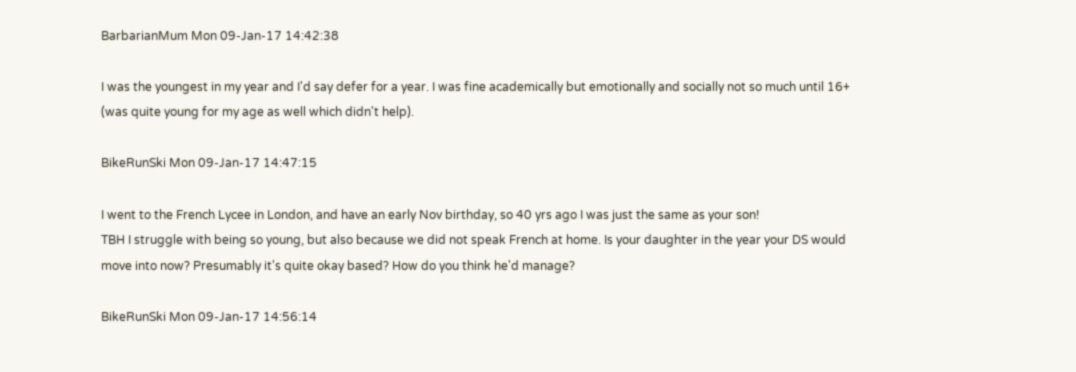BarbarianMum Mon 09-Jan-17 14:42:38

I was the youngest in my year and I'd say defer for a year. I was fine academically but emotionally and socially not so much until 16+ (was quite young for my age as well which didn't help).

BikeRunSki Mon 09-Jan-17 14:47:15

I went to the French Lycee in London, and have an early Nov birthday, so 40 yrs ago I was just the same as your son!
TBH I struggle with being so young, but also because we did not speak French at home. Is your daughter in the year your DS would move into now? Presumably it's quite okay based? How do you think he'd manage?

BikeRunSki Mon 09-Jan-17 14:56:14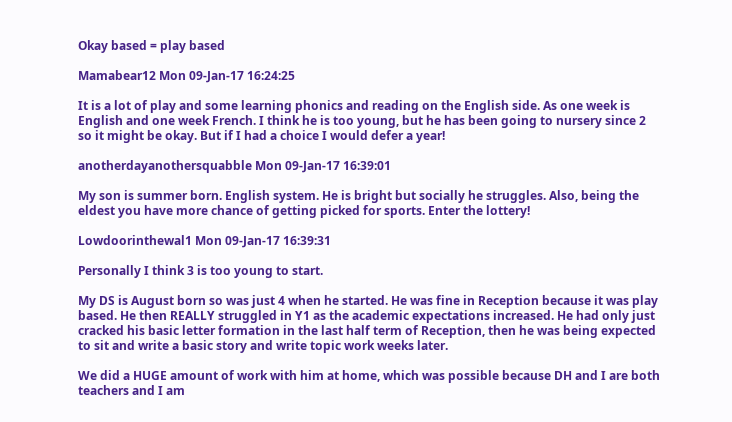Okay based = play based

Mamabear12 Mon 09-Jan-17 16:24:25

It is a lot of play and some learning phonics and reading on the English side. As one week is English and one week French. I think he is too young, but he has been going to nursery since 2 so it might be okay. But if I had a choice I would defer a year!

anotherdayanothersquabble Mon 09-Jan-17 16:39:01

My son is summer born. English system. He is bright but socially he struggles. Also, being the eldest you have more chance of getting picked for sports. Enter the lottery!

Lowdoorinthewal1 Mon 09-Jan-17 16:39:31

Personally I think 3 is too young to start.

My DS is August born so was just 4 when he started. He was fine in Reception because it was play based. He then REALLY struggled in Y1 as the academic expectations increased. He had only just cracked his basic letter formation in the last half term of Reception, then he was being expected to sit and write a basic story and write topic work weeks later.

We did a HUGE amount of work with him at home, which was possible because DH and I are both teachers and I am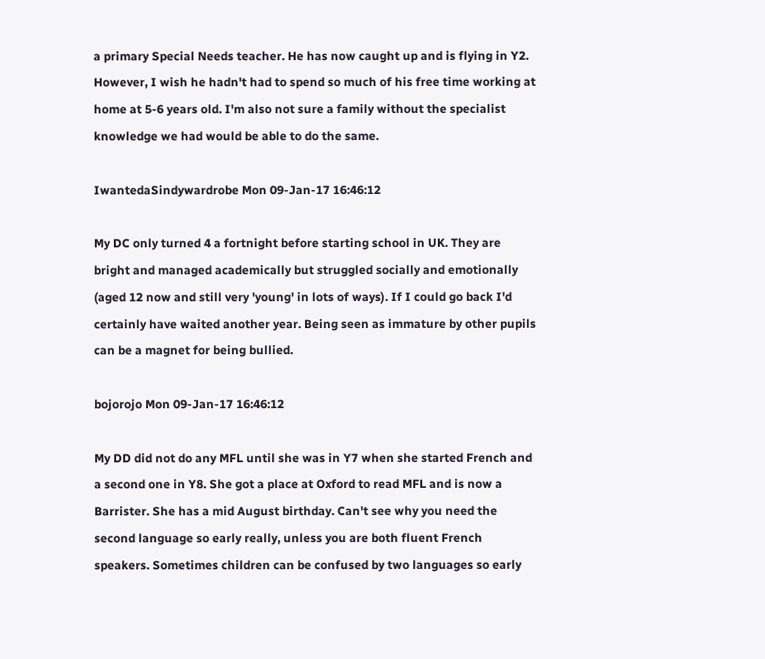a primary Special Needs teacher. He has now caught up and is flying in Y2. However, I wish he hadn't had to spend so much of his free time working at home at 5-6 years old. I'm also not sure a family without the specialist knowledge we had would be able to do the same.

IwantedaSindywardrobe Mon 09-Jan-17 16:46:12

My DC only turned 4 a fortnight before starting school in UK. They are bright and managed academically but struggled socially and emotionally (aged 12 now and still very 'young' in lots of ways). If I could go back I'd certainly have waited another year. Being seen as immature by other pupils can be a magnet for being bullied.

bojorojo Mon 09-Jan-17 16:46:12

My DD did not do any MFL until she was in Y7 when she started French and a second one in Y8. She got a place at Oxford to read MFL and is now a Barrister. She has a mid August birthday. Can't see why you need the second language so early really, unless you are both fluent French speakers. Sometimes children can be confused by two languages so early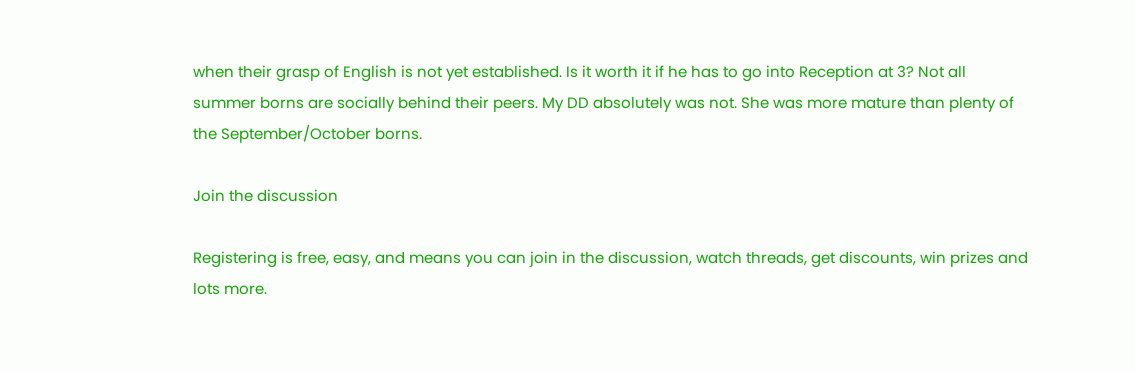when their grasp of English is not yet established. Is it worth it if he has to go into Reception at 3? Not all summer borns are socially behind their peers. My DD absolutely was not. She was more mature than plenty of the September/October borns.

Join the discussion

Registering is free, easy, and means you can join in the discussion, watch threads, get discounts, win prizes and lots more.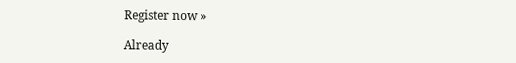Register now »

Already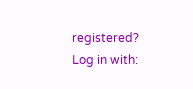registered? Log in with: